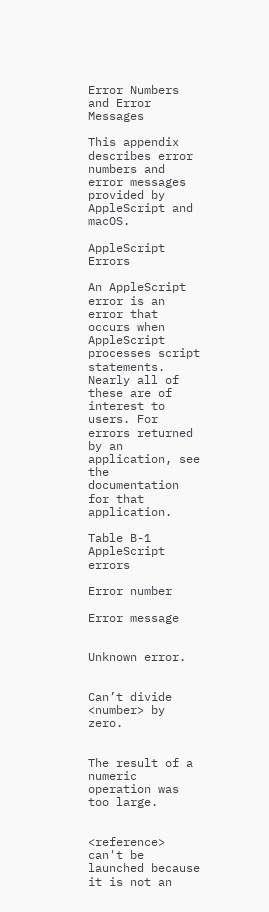Error Numbers and Error Messages

This appendix describes error numbers and error messages provided by AppleScript and macOS.

AppleScript Errors

An AppleScript error is an error that occurs when AppleScript processes script statements. Nearly all of these are of interest to users. For errors returned by an application, see the documentation for that application.

Table B-1  AppleScript errors

Error number

Error message


Unknown error.


Can’t divide <number> by zero.


The result of a numeric operation was too large.


<reference> can't be launched because it is not an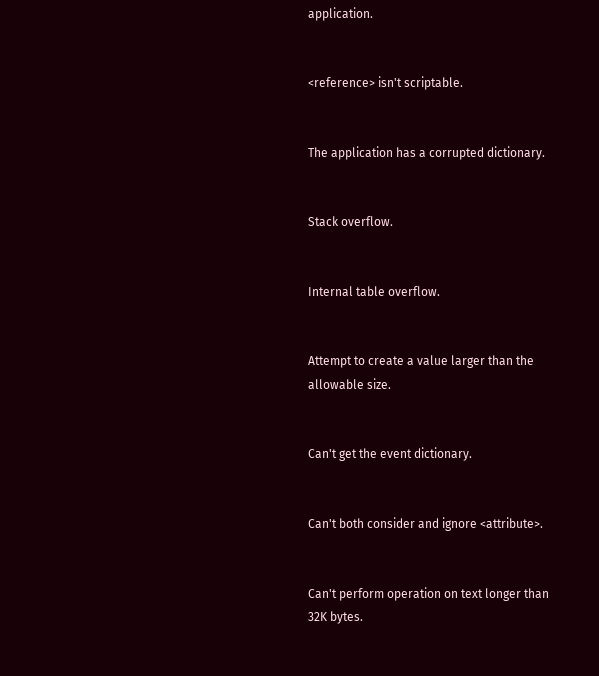application.


<reference> isn't scriptable.


The application has a corrupted dictionary.


Stack overflow.


Internal table overflow.


Attempt to create a value larger than the allowable size.


Can't get the event dictionary.


Can't both consider and ignore <attribute>.


Can't perform operation on text longer than 32K bytes.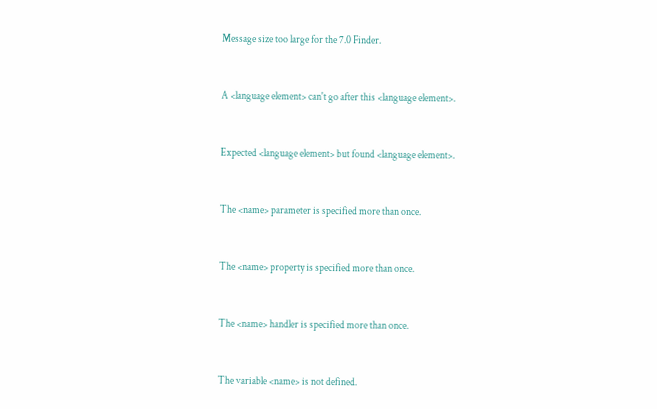Message size too large for the 7.0 Finder.


A <language element> can't go after this <language element>.


Expected <language element> but found <language element>.


The <name> parameter is specified more than once.


The <name> property is specified more than once.


The <name> handler is specified more than once.


The variable <name> is not defined.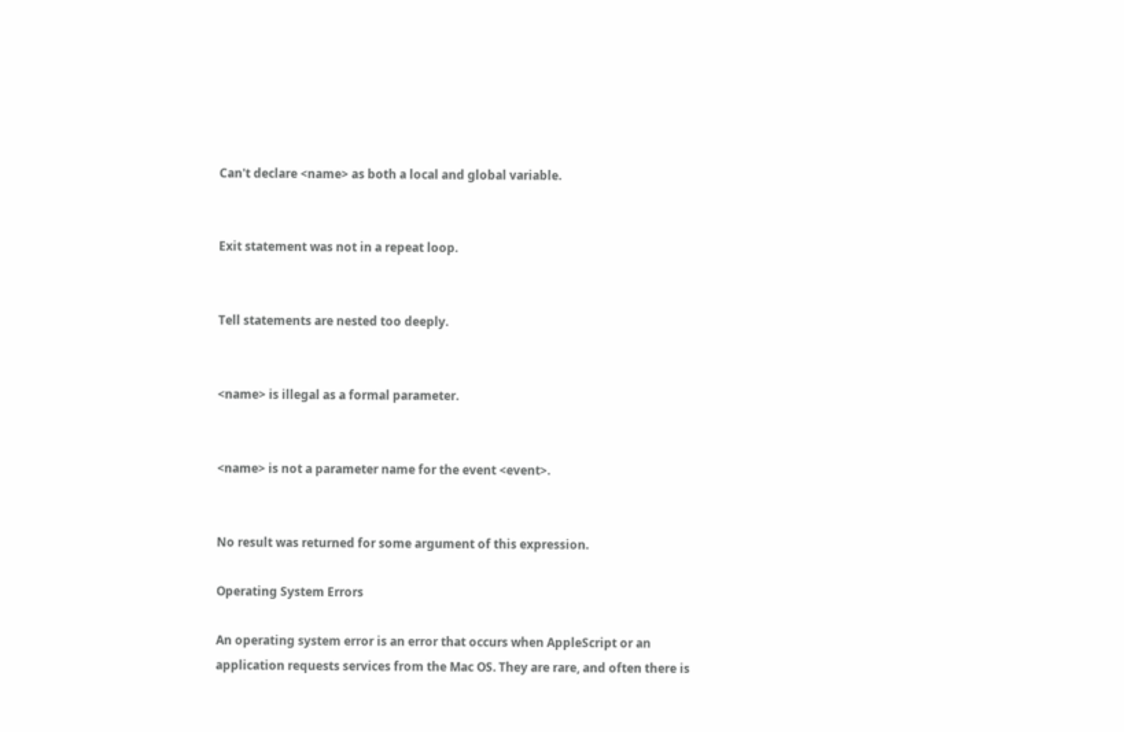Can't declare <name> as both a local and global variable.


Exit statement was not in a repeat loop.


Tell statements are nested too deeply.


<name> is illegal as a formal parameter.


<name> is not a parameter name for the event <event>.


No result was returned for some argument of this expression.

Operating System Errors

An operating system error is an error that occurs when AppleScript or an application requests services from the Mac OS. They are rare, and often there is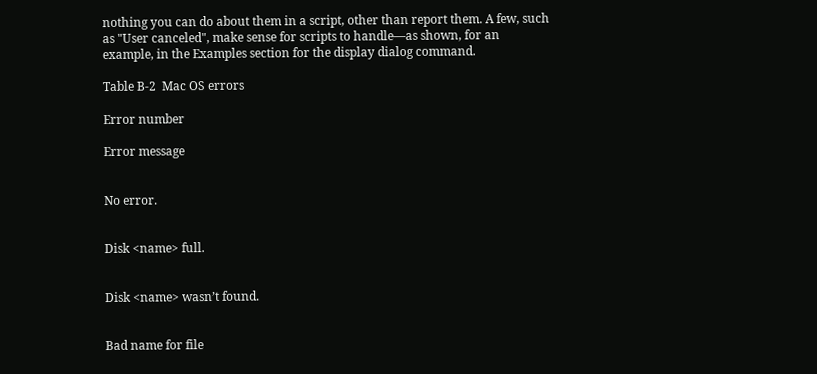nothing you can do about them in a script, other than report them. A few, such as "User canceled", make sense for scripts to handle—as shown, for an example, in the Examples section for the display dialog command.

Table B-2  Mac OS errors

Error number

Error message


No error.


Disk <name> full.


Disk <name> wasn’t found.


Bad name for file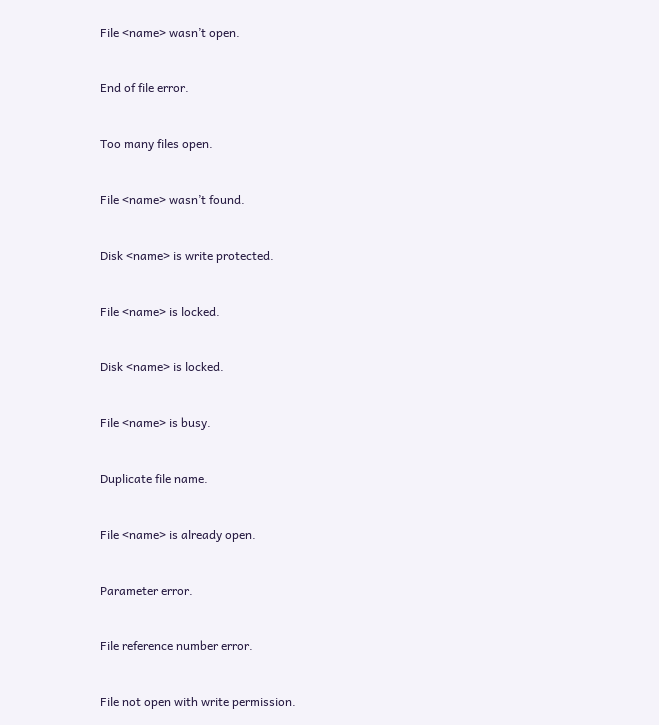File <name> wasn’t open.


End of file error.


Too many files open.


File <name> wasn’t found.


Disk <name> is write protected.


File <name> is locked.


Disk <name> is locked.


File <name> is busy.


Duplicate file name.


File <name> is already open.


Parameter error.


File reference number error.


File not open with write permission.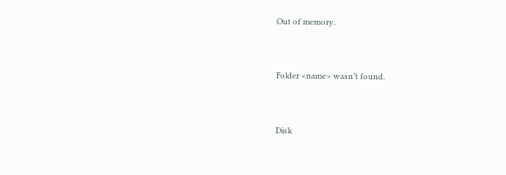Out of memory.


Folder <name> wasn’t found.


Disk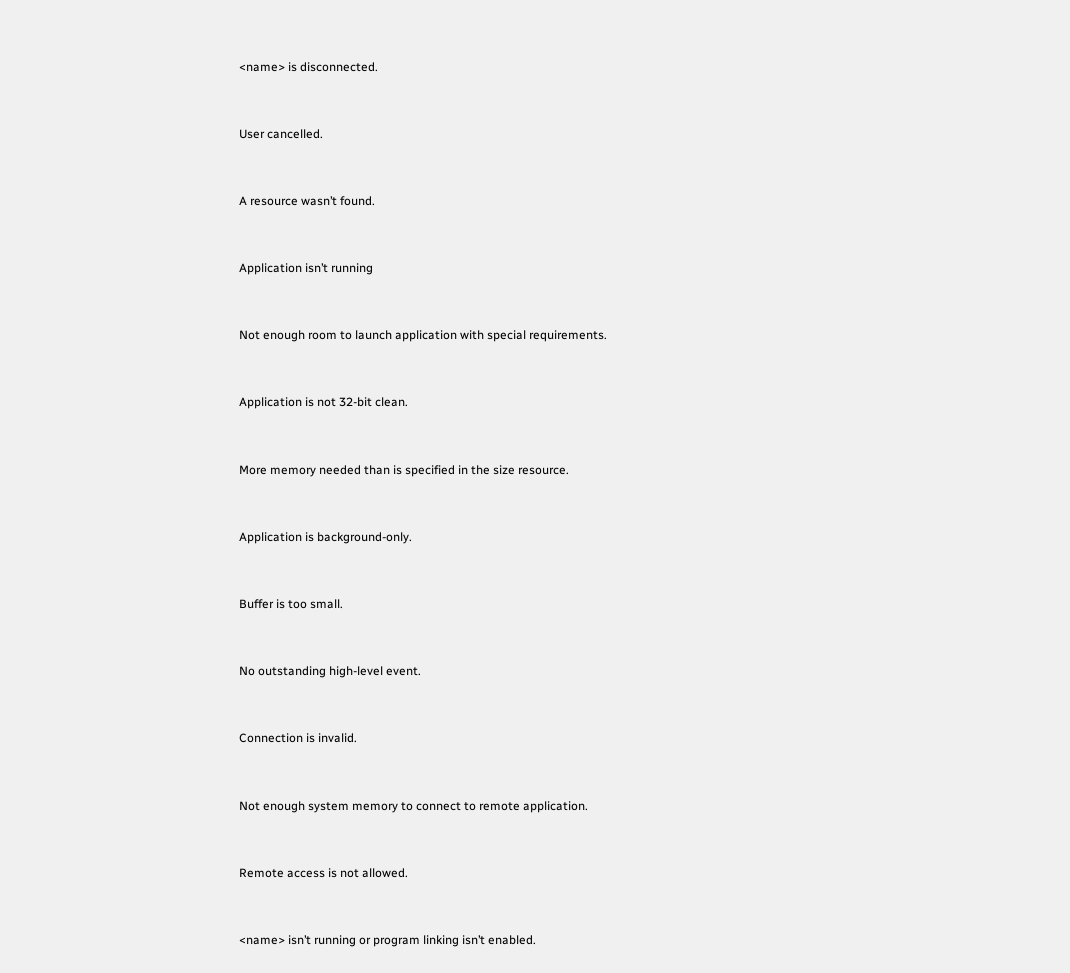<name> is disconnected.


User cancelled.


A resource wasn’t found.


Application isn’t running


Not enough room to launch application with special requirements.


Application is not 32-bit clean.


More memory needed than is specified in the size resource.


Application is background-only.


Buffer is too small.


No outstanding high-level event.


Connection is invalid.


Not enough system memory to connect to remote application.


Remote access is not allowed.


<name> isn’t running or program linking isn’t enabled.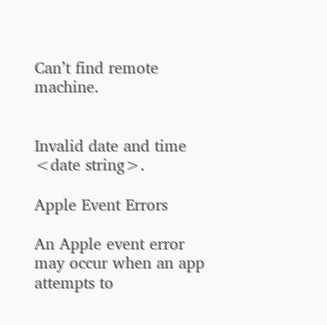Can’t find remote machine.


Invalid date and time <date string>.

Apple Event Errors

An Apple event error may occur when an app attempts to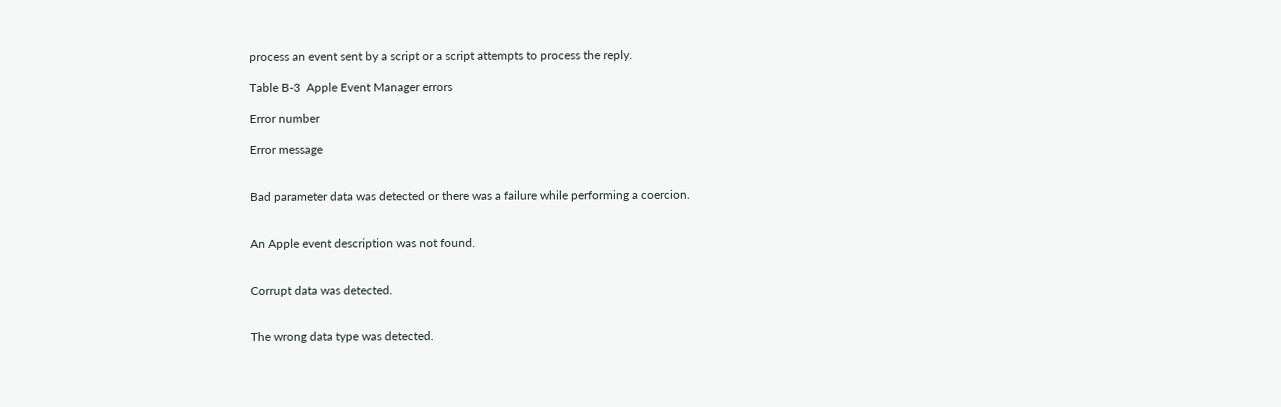process an event sent by a script or a script attempts to process the reply.

Table B-3  Apple Event Manager errors

Error number

Error message


Bad parameter data was detected or there was a failure while performing a coercion.


An Apple event description was not found.


Corrupt data was detected.


The wrong data type was detected.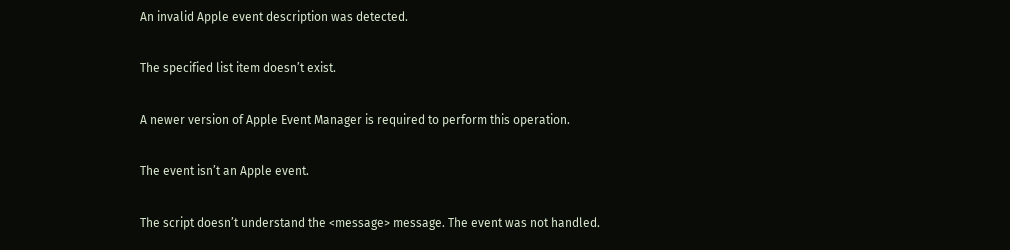An invalid Apple event description was detected.


The specified list item doesn’t exist.


A newer version of Apple Event Manager is required to perform this operation.


The event isn’t an Apple event.


The script doesn’t understand the <message> message. The event was not handled.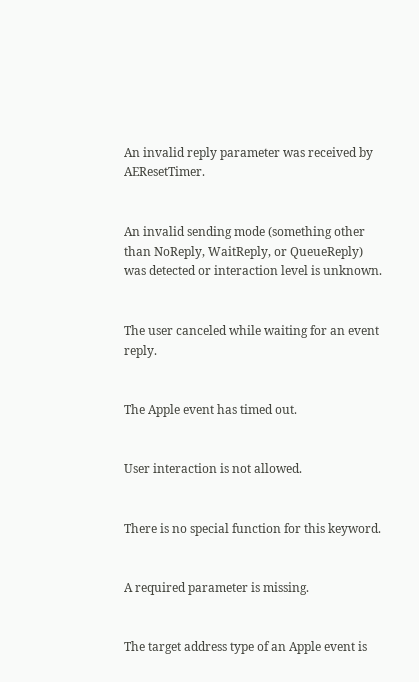An invalid reply parameter was received by AEResetTimer.


An invalid sending mode (something other than NoReply, WaitReply, or QueueReply) was detected or interaction level is unknown.


The user canceled while waiting for an event reply.


The Apple event has timed out.


User interaction is not allowed.


There is no special function for this keyword.


A required parameter is missing.


The target address type of an Apple event is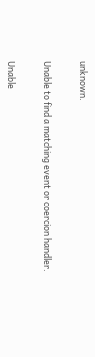unknown.


Unable to find a matching event or coercion handler.


Unable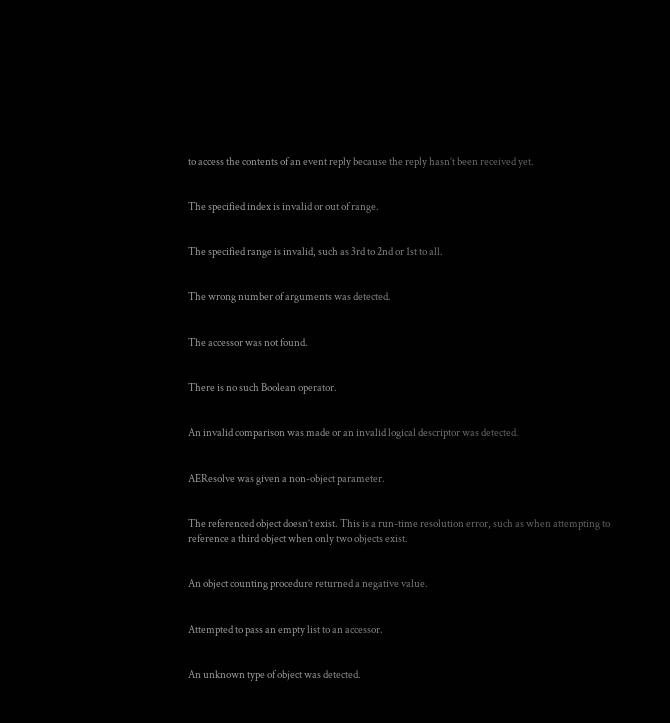to access the contents of an event reply because the reply hasn’t been received yet.


The specified index is invalid or out of range.


The specified range is invalid, such as 3rd to 2nd or 1st to all.


The wrong number of arguments was detected.


The accessor was not found.


There is no such Boolean operator.


An invalid comparison was made or an invalid logical descriptor was detected.


AEResolve was given a non-object parameter.


The referenced object doesn’t exist. This is a run-time resolution error, such as when attempting to reference a third object when only two objects exist.


An object counting procedure returned a negative value.


Attempted to pass an empty list to an accessor.


An unknown type of object was detected.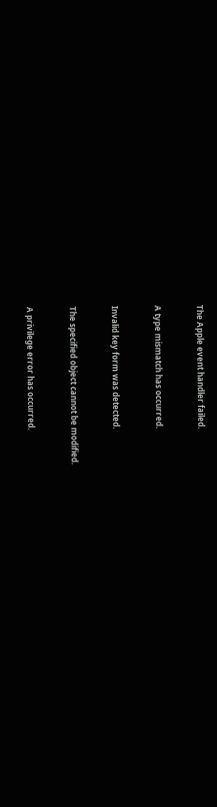The Apple event handler failed.


A type mismatch has occurred.


Invalid key form was detected.


The specified object cannot be modified.


A privilege error has occurred.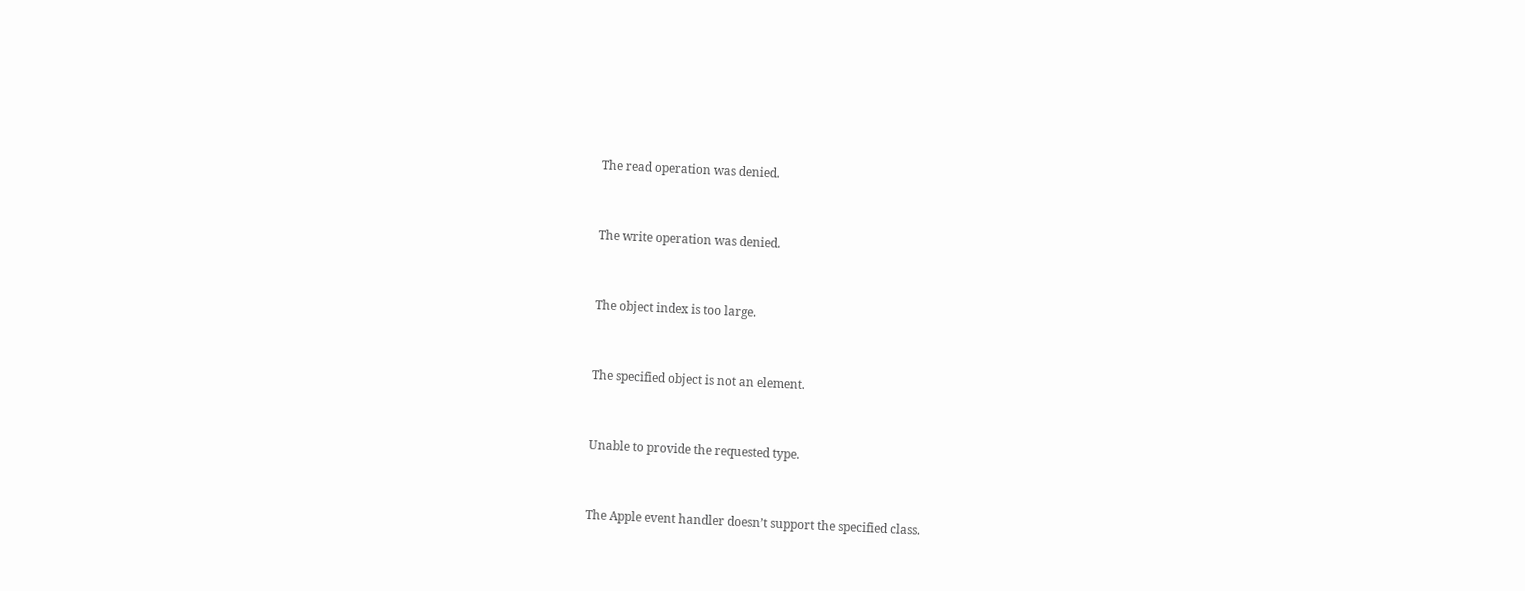The read operation was denied.


The write operation was denied.


The object index is too large.


The specified object is not an element.


Unable to provide the requested type.


The Apple event handler doesn’t support the specified class.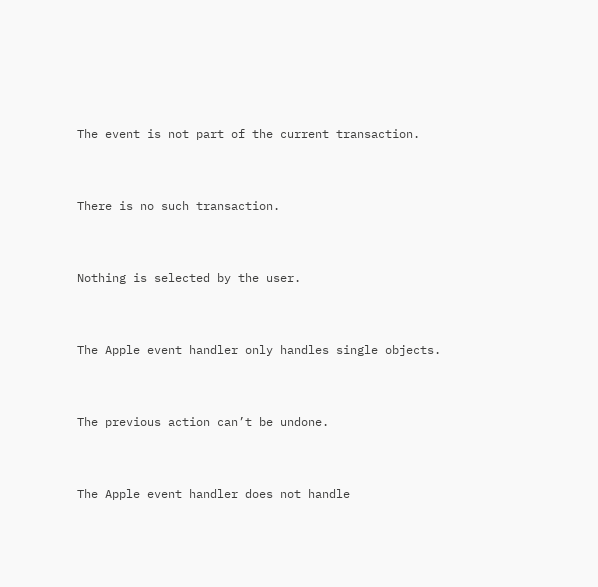The event is not part of the current transaction.


There is no such transaction.


Nothing is selected by the user.


The Apple event handler only handles single objects.


The previous action can’t be undone.


The Apple event handler does not handle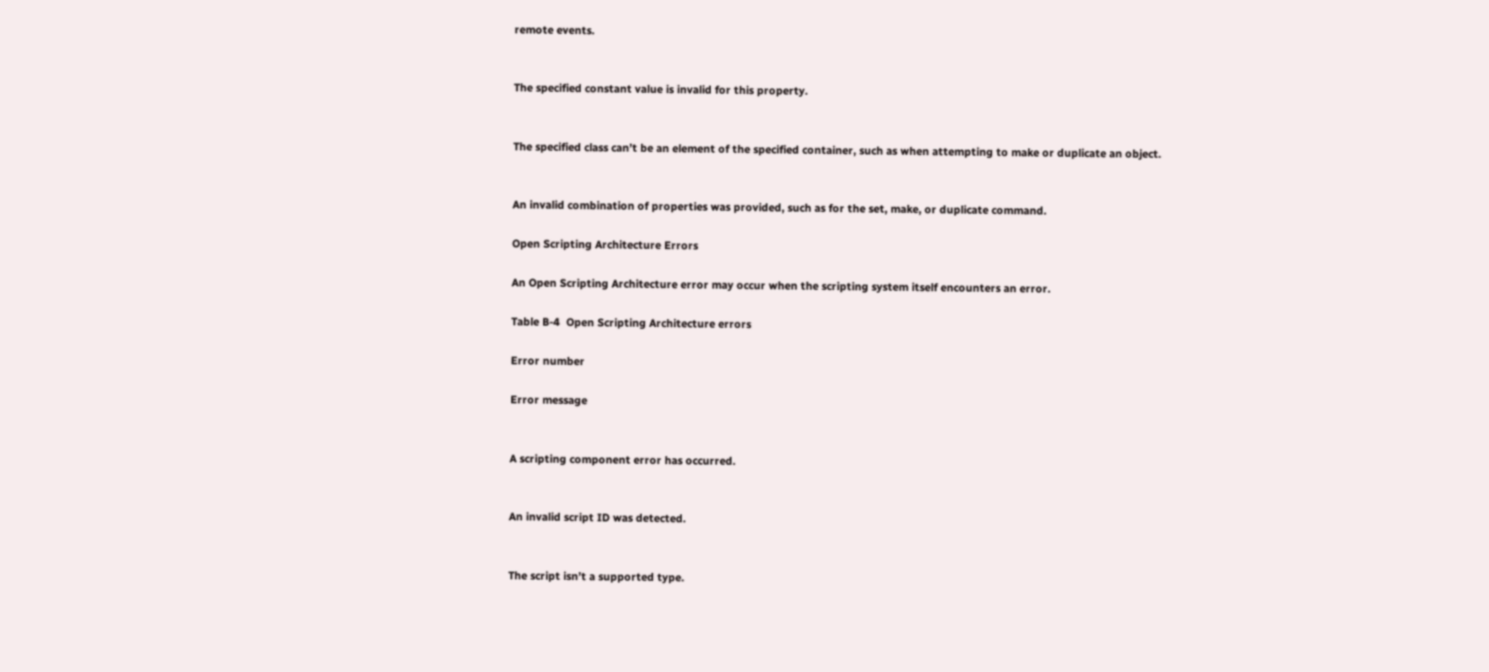remote events.


The specified constant value is invalid for this property.


The specified class can’t be an element of the specified container, such as when attempting to make or duplicate an object.


An invalid combination of properties was provided, such as for the set, make, or duplicate command.

Open Scripting Architecture Errors

An Open Scripting Architecture error may occur when the scripting system itself encounters an error.

Table B-4  Open Scripting Architecture errors

Error number

Error message


A scripting component error has occurred.


An invalid script ID was detected.


The script isn’t a supported type.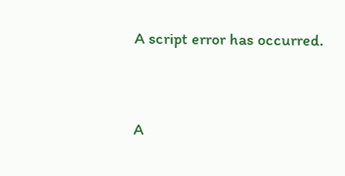A script error has occurred.


A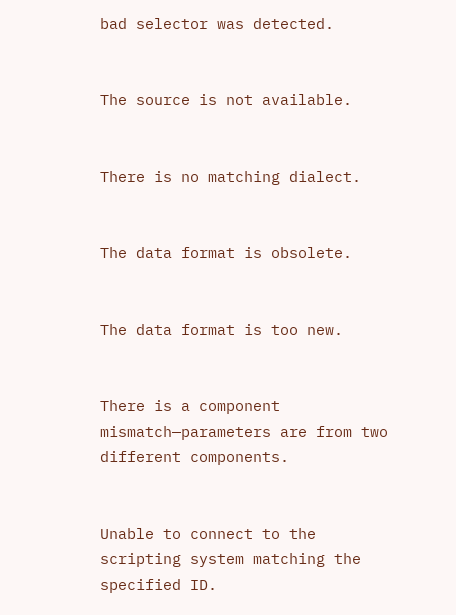bad selector was detected.


The source is not available.


There is no matching dialect.


The data format is obsolete.


The data format is too new.


There is a component mismatch—parameters are from two different components.


Unable to connect to the scripting system matching the specified ID.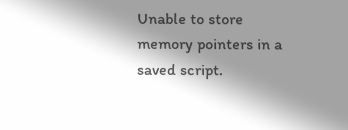Unable to store memory pointers in a saved script.